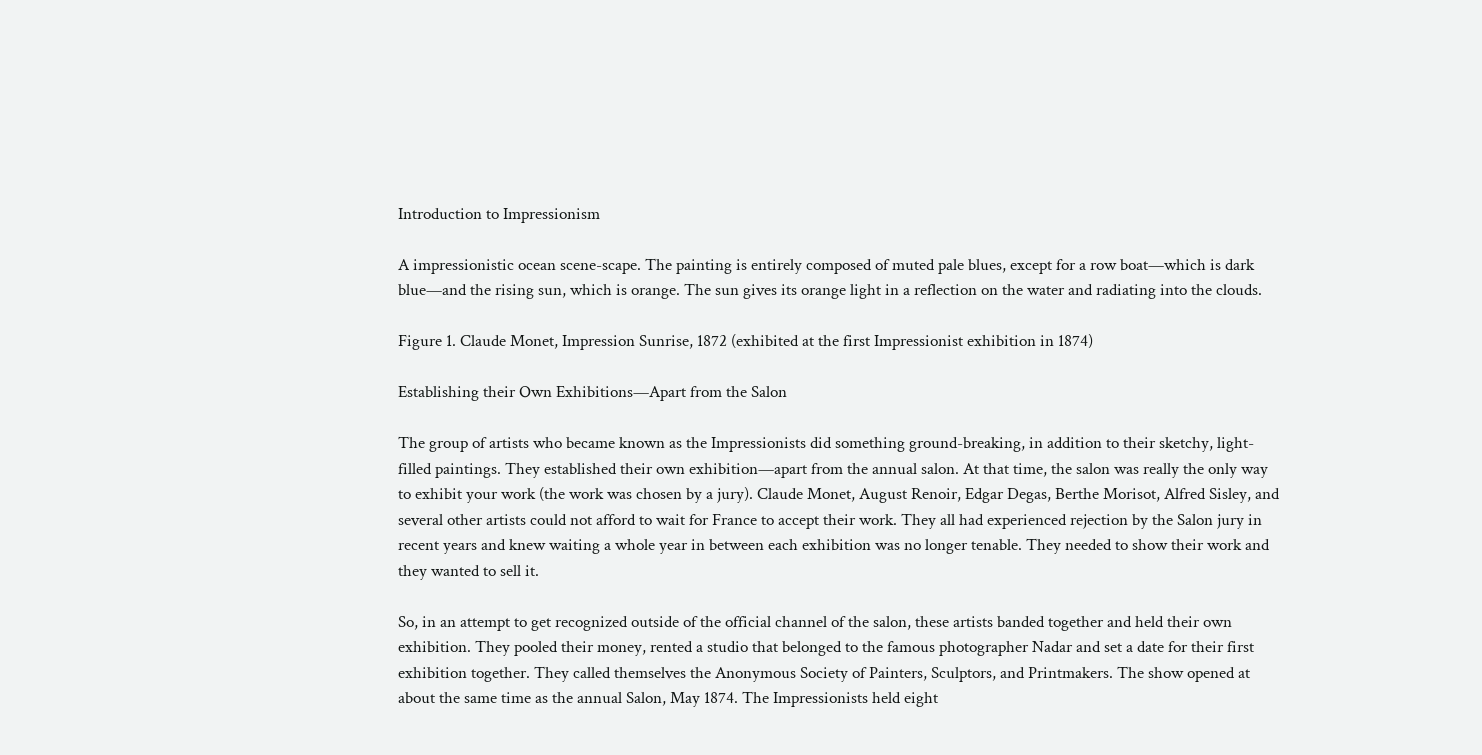Introduction to Impressionism

A impressionistic ocean scene-scape. The painting is entirely composed of muted pale blues, except for a row boat—which is dark blue—and the rising sun, which is orange. The sun gives its orange light in a reflection on the water and radiating into the clouds.

Figure 1. Claude Monet, Impression Sunrise, 1872 (exhibited at the first Impressionist exhibition in 1874)

Establishing their Own Exhibitions—Apart from the Salon

The group of artists who became known as the Impressionists did something ground-breaking, in addition to their sketchy, light-filled paintings. They established their own exhibition—apart from the annual salon. At that time, the salon was really the only way to exhibit your work (the work was chosen by a jury). Claude Monet, August Renoir, Edgar Degas, Berthe Morisot, Alfred Sisley, and several other artists could not afford to wait for France to accept their work. They all had experienced rejection by the Salon jury in recent years and knew waiting a whole year in between each exhibition was no longer tenable. They needed to show their work and they wanted to sell it.

So, in an attempt to get recognized outside of the official channel of the salon, these artists banded together and held their own exhibition. They pooled their money, rented a studio that belonged to the famous photographer Nadar and set a date for their first exhibition together. They called themselves the Anonymous Society of Painters, Sculptors, and Printmakers. The show opened at about the same time as the annual Salon, May 1874. The Impressionists held eight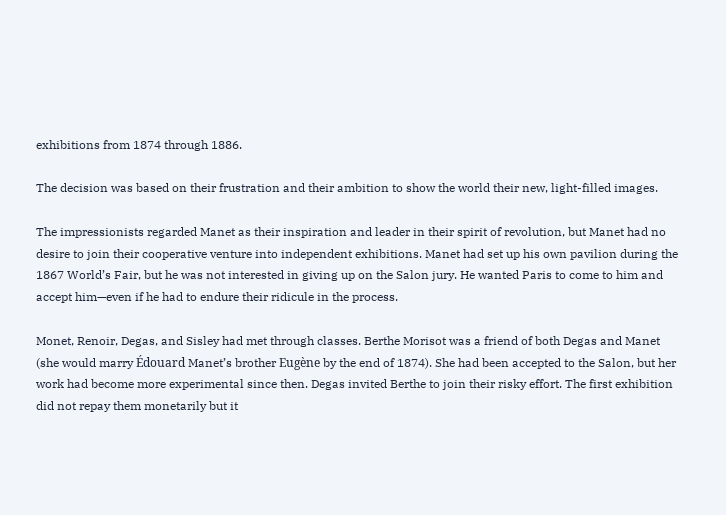exhibitions from 1874 through 1886.

The decision was based on their frustration and their ambition to show the world their new, light-filled images.

The impressionists regarded Manet as their inspiration and leader in their spirit of revolution, but Manet had no desire to join their cooperative venture into independent exhibitions. Manet had set up his own pavilion during the 1867 World’s Fair, but he was not interested in giving up on the Salon jury. He wanted Paris to come to him and accept him—even if he had to endure their ridicule in the process.

Monet, Renoir, Degas, and Sisley had met through classes. Berthe Morisot was a friend of both Degas and Manet (she would marry Édouard Manet’s brother Eugène by the end of 1874). She had been accepted to the Salon, but her work had become more experimental since then. Degas invited Berthe to join their risky effort. The first exhibition did not repay them monetarily but it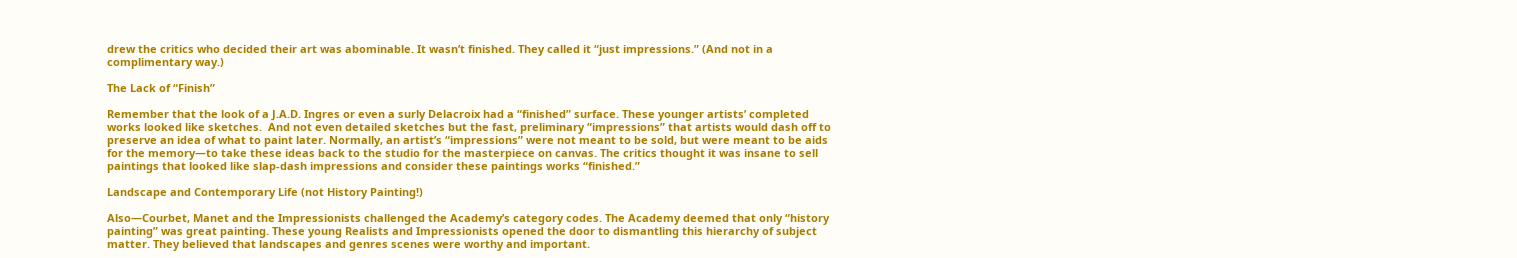drew the critics who decided their art was abominable. It wasn’t finished. They called it “just impressions.” (And not in a complimentary way.)

The Lack of “Finish”

Remember that the look of a J.A.D. Ingres or even a surly Delacroix had a “finished” surface. These younger artists’ completed works looked like sketches.  And not even detailed sketches but the fast, preliminary “impressions” that artists would dash off to preserve an idea of what to paint later. Normally, an artist’s “impressions” were not meant to be sold, but were meant to be aids for the memory—to take these ideas back to the studio for the masterpiece on canvas. The critics thought it was insane to sell paintings that looked like slap-dash impressions and consider these paintings works “finished.”

Landscape and Contemporary Life (not History Painting!)

Also—Courbet, Manet and the Impressionists challenged the Academy’s category codes. The Academy deemed that only “history painting” was great painting. These young Realists and Impressionists opened the door to dismantling this hierarchy of subject matter. They believed that landscapes and genres scenes were worthy and important.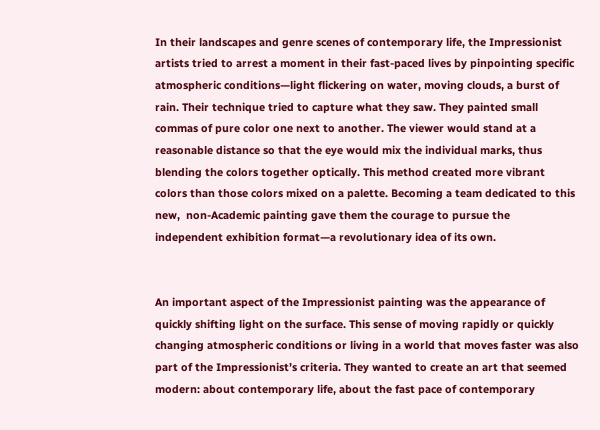In their landscapes and genre scenes of contemporary life, the Impressionist artists tried to arrest a moment in their fast-paced lives by pinpointing specific atmospheric conditions—light flickering on water, moving clouds, a burst of rain. Their technique tried to capture what they saw. They painted small commas of pure color one next to another. The viewer would stand at a reasonable distance so that the eye would mix the individual marks, thus blending the colors together optically. This method created more vibrant colors than those colors mixed on a palette. Becoming a team dedicated to this new,  non-Academic painting gave them the courage to pursue the independent exhibition format—a revolutionary idea of its own.


An important aspect of the Impressionist painting was the appearance of quickly shifting light on the surface. This sense of moving rapidly or quickly changing atmospheric conditions or living in a world that moves faster was also part of the Impressionist’s criteria. They wanted to create an art that seemed modern: about contemporary life, about the fast pace of contemporary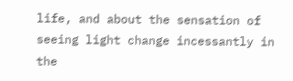life, and about the sensation of seeing light change incessantly in the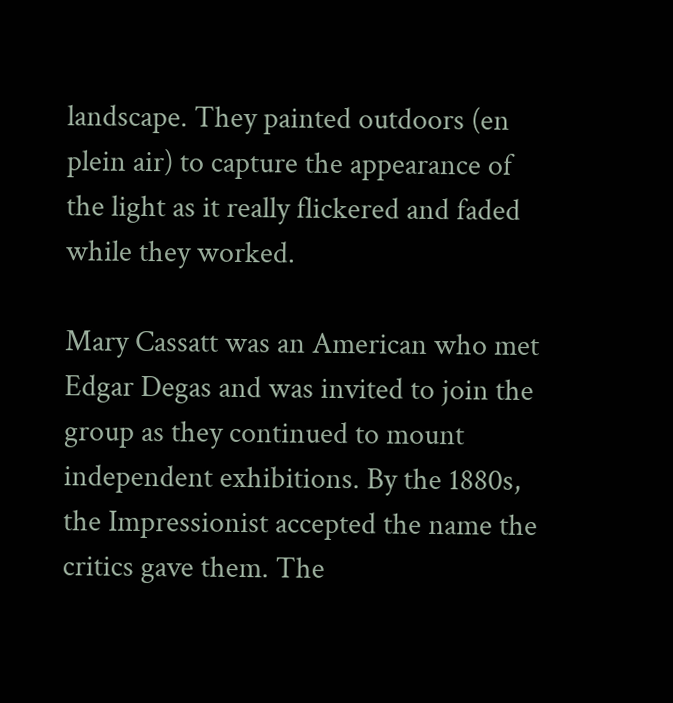landscape. They painted outdoors (en plein air) to capture the appearance of the light as it really flickered and faded while they worked.

Mary Cassatt was an American who met Edgar Degas and was invited to join the group as they continued to mount independent exhibitions. By the 1880s, the Impressionist accepted the name the critics gave them. The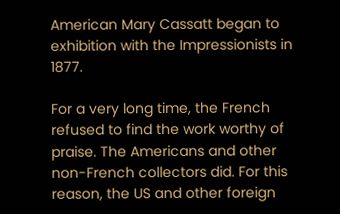American Mary Cassatt began to exhibition with the Impressionists in 1877.

For a very long time, the French refused to find the work worthy of praise. The Americans and other non-French collectors did. For this reason, the US and other foreign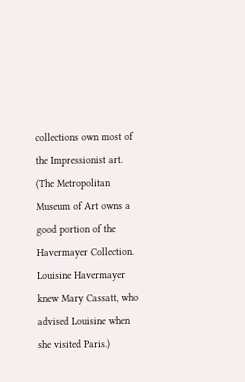collections own most of the Impressionist art. (The Metropolitan Museum of Art owns a good portion of the Havermayer Collection. Louisine Havermayer knew Mary Cassatt, who advised Louisine when she visited Paris.)